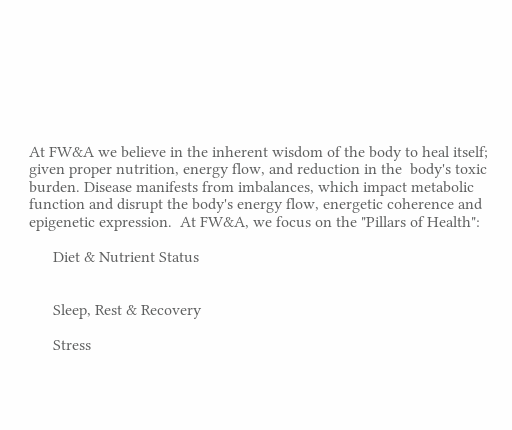At FW&A we believe in the inherent wisdom of the body to heal itself; given proper nutrition, energy flow, and reduction in the  body's toxic burden. Disease manifests from imbalances, which impact metabolic function and disrupt the body's energy flow, energetic coherence and epigenetic expression.  At FW&A, we focus on the "Pillars of Health":

      Diet & Nutrient Status


      Sleep, Rest & Recovery

      Stress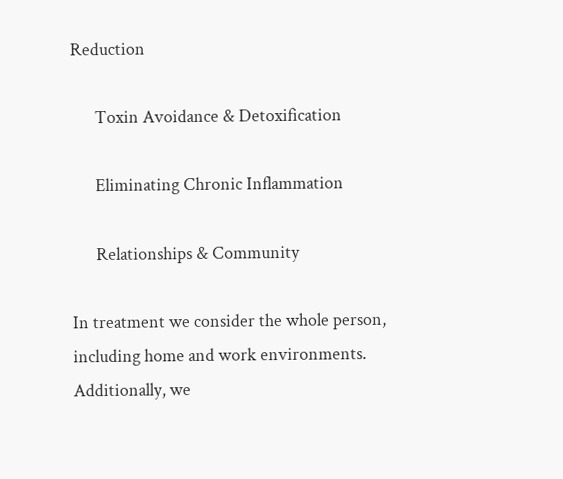Reduction

      Toxin Avoidance & Detoxification

      Eliminating Chronic Inflammation

      Relationships & Community

In treatment we consider the whole person, including home and work environments. Additionally, we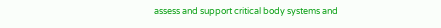assess and support critical body systems and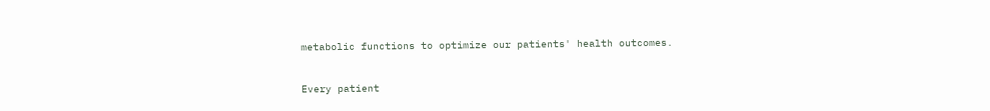metabolic functions to optimize our patients' health outcomes.


Every patient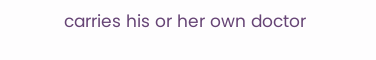carries his or her own doctor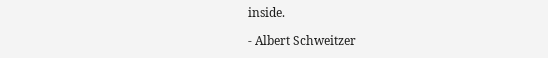inside.

- Albert Schweitzer